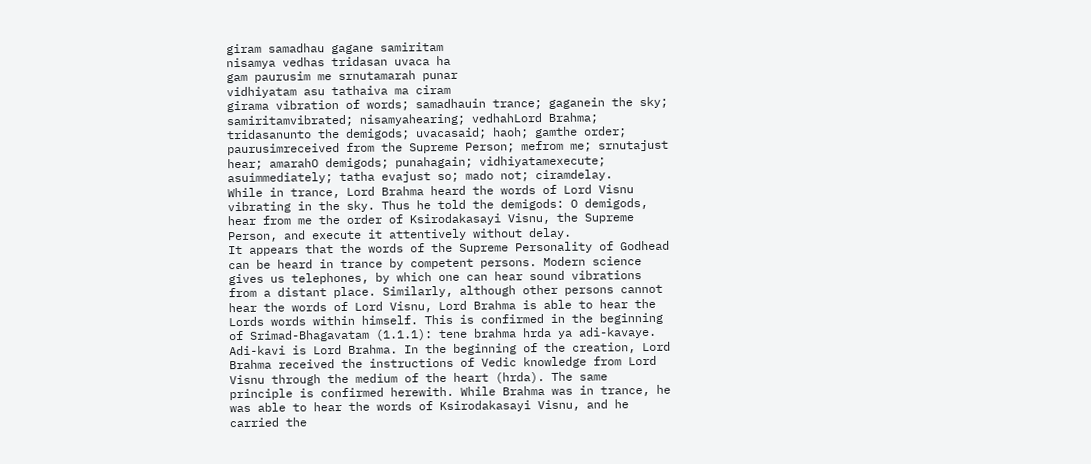giram samadhau gagane samiritam
nisamya vedhas tridasan uvaca ha
gam paurusim me srnutamarah punar
vidhiyatam asu tathaiva ma ciram
girama vibration of words; samadhauin trance; gaganein the sky; samiritamvibrated; nisamyahearing; vedhahLord Brahma; tridasanunto the demigods; uvacasaid; haoh; gamthe order; paurusimreceived from the Supreme Person; mefrom me; srnutajust hear; amarahO demigods; punahagain; vidhiyatamexecute; asuimmediately; tatha evajust so; mado not; ciramdelay.
While in trance, Lord Brahma heard the words of Lord Visnu vibrating in the sky. Thus he told the demigods: O demigods, hear from me the order of Ksirodakasayi Visnu, the Supreme Person, and execute it attentively without delay.
It appears that the words of the Supreme Personality of Godhead can be heard in trance by competent persons. Modern science gives us telephones, by which one can hear sound vibrations from a distant place. Similarly, although other persons cannot hear the words of Lord Visnu, Lord Brahma is able to hear the Lords words within himself. This is confirmed in the beginning of Srimad-Bhagavatam (1.1.1): tene brahma hrda ya adi-kavaye. Adi-kavi is Lord Brahma. In the beginning of the creation, Lord Brahma received the instructions of Vedic knowledge from Lord Visnu through the medium of the heart (hrda). The same principle is confirmed herewith. While Brahma was in trance, he was able to hear the words of Ksirodakasayi Visnu, and he carried the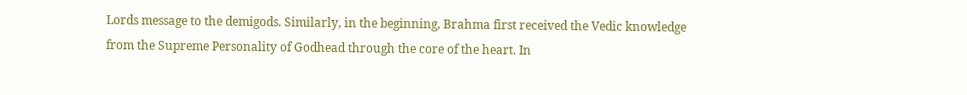Lords message to the demigods. Similarly, in the beginning, Brahma first received the Vedic knowledge from the Supreme Personality of Godhead through the core of the heart. In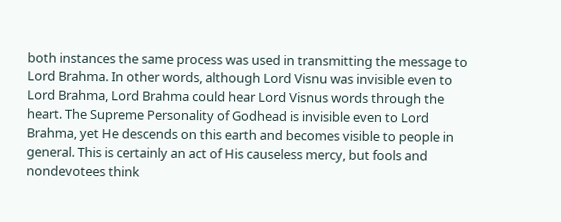both instances the same process was used in transmitting the message to Lord Brahma. In other words, although Lord Visnu was invisible even to Lord Brahma, Lord Brahma could hear Lord Visnus words through the heart. The Supreme Personality of Godhead is invisible even to Lord Brahma, yet He descends on this earth and becomes visible to people in general. This is certainly an act of His causeless mercy, but fools and nondevotees think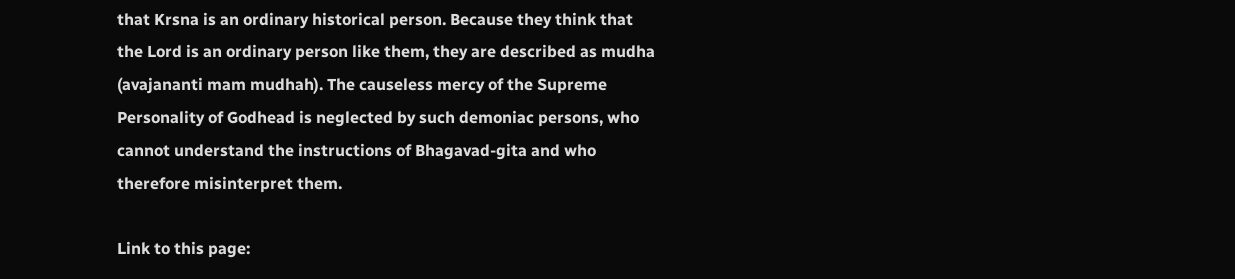that Krsna is an ordinary historical person. Because they think that the Lord is an ordinary person like them, they are described as mudha (avajananti mam mudhah). The causeless mercy of the Supreme Personality of Godhead is neglected by such demoniac persons, who cannot understand the instructions of Bhagavad-gita and who therefore misinterpret them.

Link to this page: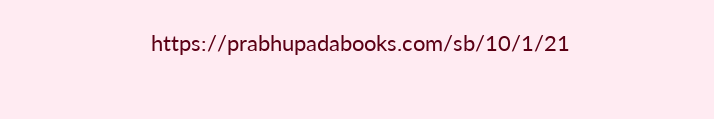https://prabhupadabooks.com/sb/10/1/21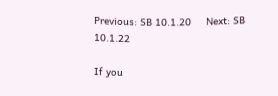Previous: SB 10.1.20     Next: SB 10.1.22

If you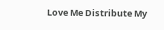Love Me Distribute My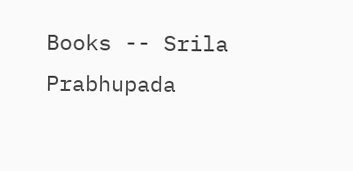Books -- Srila Prabhupada